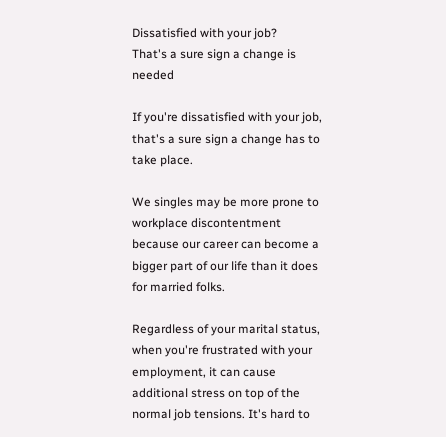Dissatisfied with your job?
That's a sure sign a change is needed

If you're dissatisfied with your job, that's a sure sign a change has to take place.

We singles may be more prone to workplace discontentment because our career can become a bigger part of our life than it does for married folks.

Regardless of your marital status, when you're frustrated with your employment, it can cause additional stress on top of the normal job tensions. It's hard to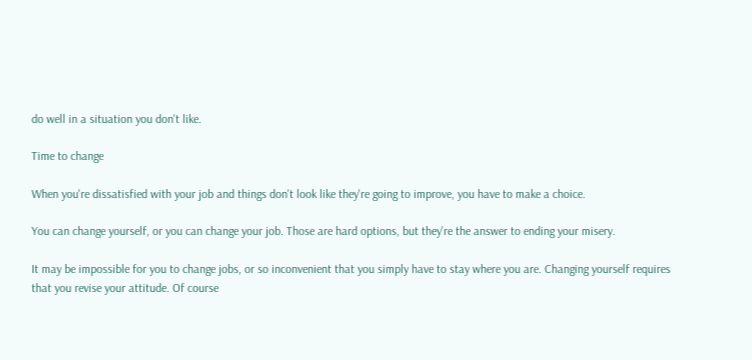do well in a situation you don't like.

Time to change

When you're dissatisfied with your job and things don't look like they're going to improve, you have to make a choice.

You can change yourself, or you can change your job. Those are hard options, but they're the answer to ending your misery.

It may be impossible for you to change jobs, or so inconvenient that you simply have to stay where you are. Changing yourself requires that you revise your attitude. Of course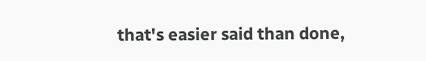that's easier said than done,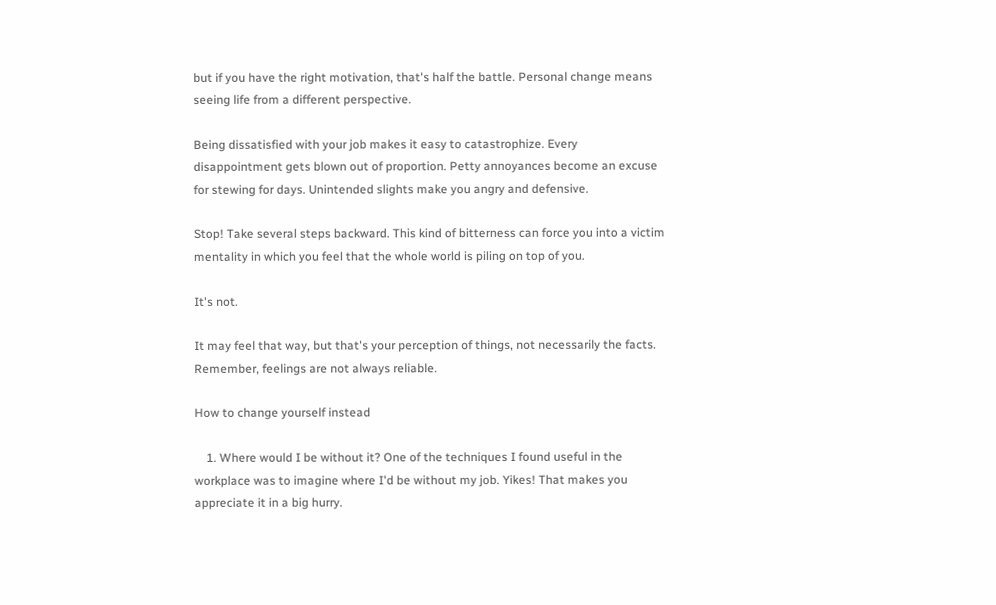but if you have the right motivation, that's half the battle. Personal change means seeing life from a different perspective.

Being dissatisfied with your job makes it easy to catastrophize. Every disappointment gets blown out of proportion. Petty annoyances become an excuse for stewing for days. Unintended slights make you angry and defensive.

Stop! Take several steps backward. This kind of bitterness can force you into a victim mentality in which you feel that the whole world is piling on top of you.

It's not.

It may feel that way, but that's your perception of things, not necessarily the facts. Remember, feelings are not always reliable.

How to change yourself instead

    1. Where would I be without it? One of the techniques I found useful in the workplace was to imagine where I'd be without my job. Yikes! That makes you appreciate it in a big hurry.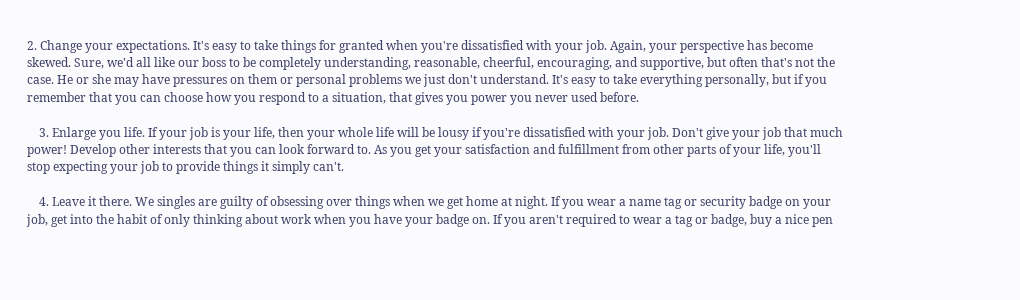2. Change your expectations. It's easy to take things for granted when you're dissatisfied with your job. Again, your perspective has become skewed. Sure, we'd all like our boss to be completely understanding, reasonable, cheerful, encouraging, and supportive, but often that's not the case. He or she may have pressures on them or personal problems we just don't understand. It's easy to take everything personally, but if you remember that you can choose how you respond to a situation, that gives you power you never used before.

    3. Enlarge you life. If your job is your life, then your whole life will be lousy if you're dissatisfied with your job. Don't give your job that much power! Develop other interests that you can look forward to. As you get your satisfaction and fulfillment from other parts of your life, you'll stop expecting your job to provide things it simply can't.

    4. Leave it there. We singles are guilty of obsessing over things when we get home at night. If you wear a name tag or security badge on your job, get into the habit of only thinking about work when you have your badge on. If you aren't required to wear a tag or badge, buy a nice pen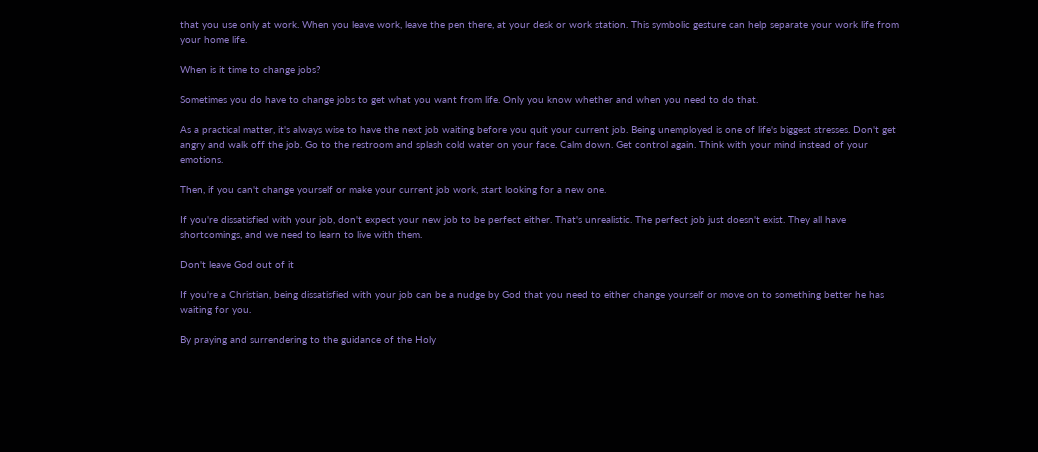that you use only at work. When you leave work, leave the pen there, at your desk or work station. This symbolic gesture can help separate your work life from your home life.

When is it time to change jobs?

Sometimes you do have to change jobs to get what you want from life. Only you know whether and when you need to do that.

As a practical matter, it's always wise to have the next job waiting before you quit your current job. Being unemployed is one of life's biggest stresses. Don't get angry and walk off the job. Go to the restroom and splash cold water on your face. Calm down. Get control again. Think with your mind instead of your emotions.

Then, if you can't change yourself or make your current job work, start looking for a new one.

If you're dissatisfied with your job, don't expect your new job to be perfect either. That's unrealistic. The perfect job just doesn't exist. They all have shortcomings, and we need to learn to live with them.

Don't leave God out of it

If you're a Christian, being dissatisfied with your job can be a nudge by God that you need to either change yourself or move on to something better he has waiting for you.

By praying and surrendering to the guidance of the Holy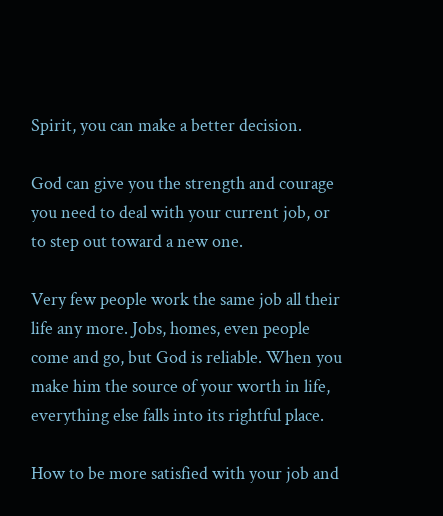Spirit, you can make a better decision.

God can give you the strength and courage you need to deal with your current job, or to step out toward a new one.

Very few people work the same job all their life any more. Jobs, homes, even people come and go, but God is reliable. When you make him the source of your worth in life, everything else falls into its rightful place.

How to be more satisfied with your job and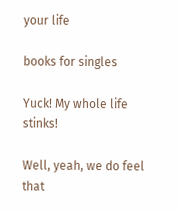your life

books for singles

Yuck! My whole life stinks!

Well, yeah, we do feel that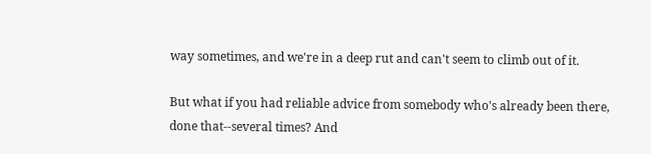way sometimes, and we're in a deep rut and can't seem to climb out of it.

But what if you had reliable advice from somebody who's already been there, done that--several times? And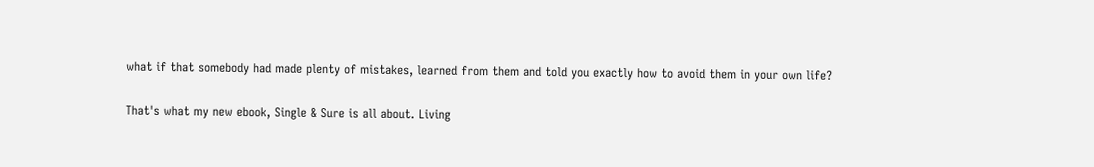what if that somebody had made plenty of mistakes, learned from them and told you exactly how to avoid them in your own life?

That's what my new ebook, Single & Sure is all about. Living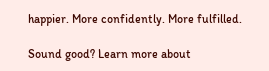happier. More confidently. More fulfilled.

Sound good? Learn more about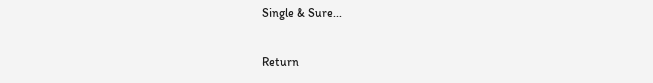Single & Sure...

Return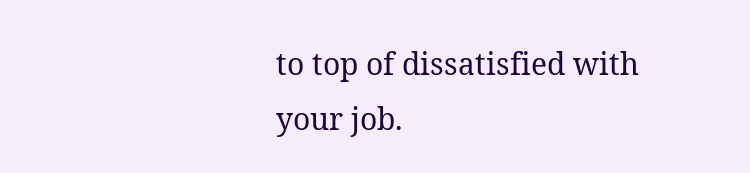to top of dissatisfied with your job.